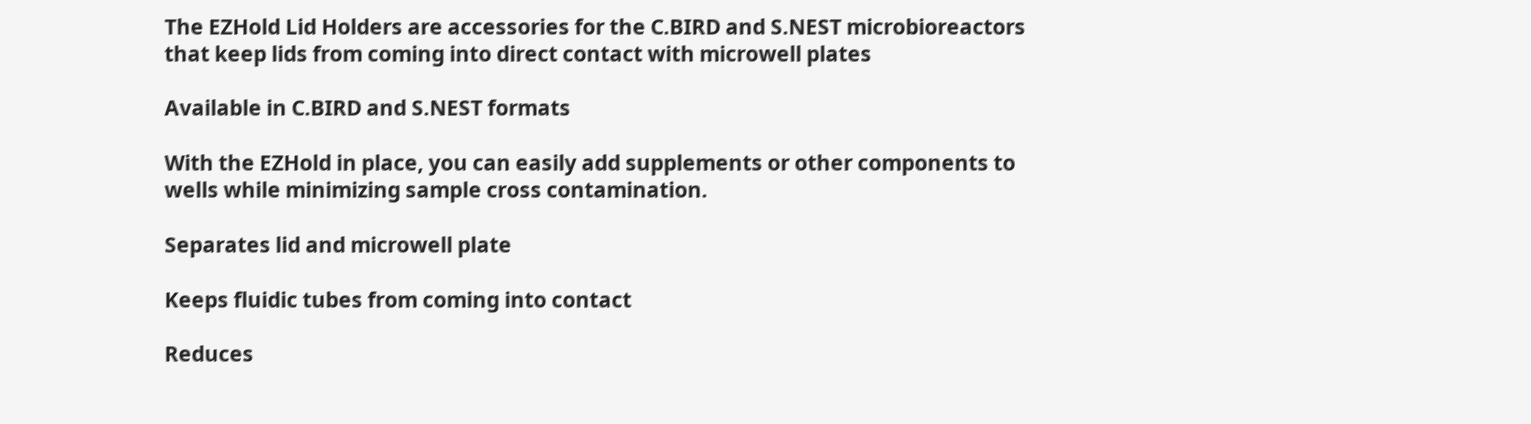The EZHold Lid Holders are accessories for the C.BIRD and S.NEST microbioreactors that keep lids from coming into direct contact with microwell plates

Available in C.BIRD and S.NEST formats

With the EZHold in place, you can easily add supplements or other components to wells while minimizing sample cross contamination.

Separates lid and microwell plate

Keeps fluidic tubes from coming into contact

Reduces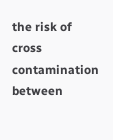the risk of cross contamination between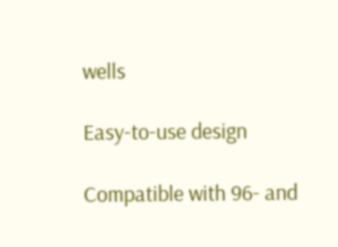wells

Easy-to-use design

Compatible with 96- and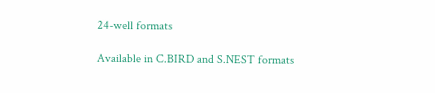24-well formats

Available in C.BIRD and S.NEST formats